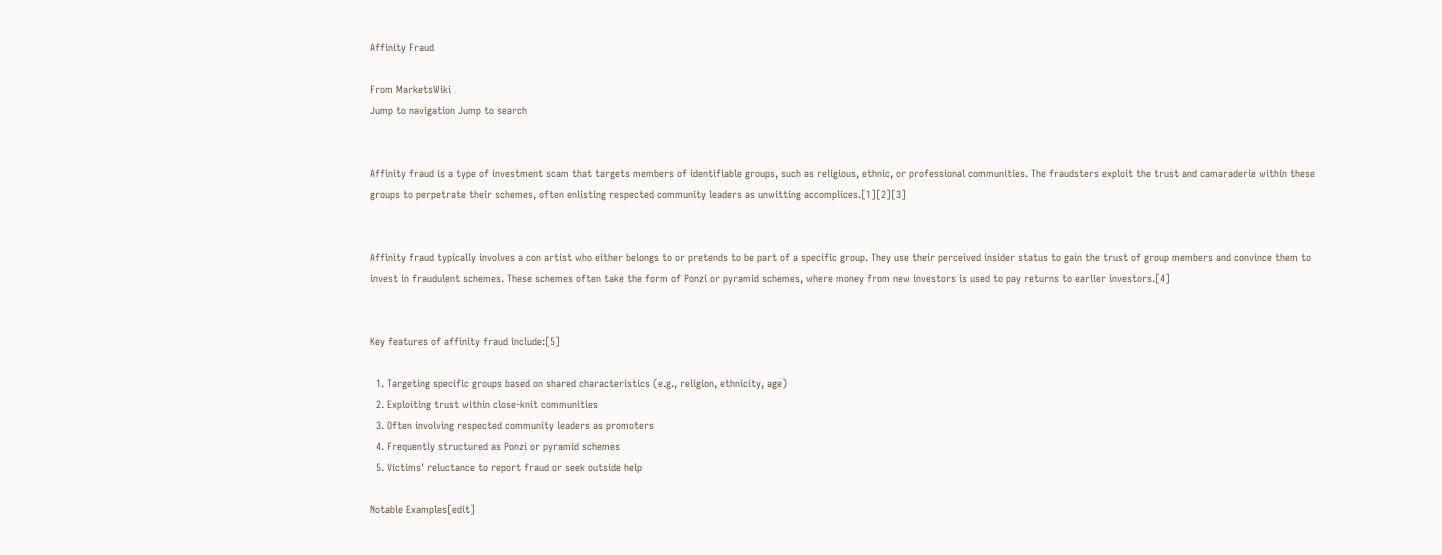Affinity Fraud

From MarketsWiki
Jump to navigation Jump to search


Affinity fraud is a type of investment scam that targets members of identifiable groups, such as religious, ethnic, or professional communities. The fraudsters exploit the trust and camaraderie within these groups to perpetrate their schemes, often enlisting respected community leaders as unwitting accomplices.[1][2][3]


Affinity fraud typically involves a con artist who either belongs to or pretends to be part of a specific group. They use their perceived insider status to gain the trust of group members and convince them to invest in fraudulent schemes. These schemes often take the form of Ponzi or pyramid schemes, where money from new investors is used to pay returns to earlier investors.[4]


Key features of affinity fraud include:[5]

  1. Targeting specific groups based on shared characteristics (e.g., religion, ethnicity, age)
  2. Exploiting trust within close-knit communities
  3. Often involving respected community leaders as promoters
  4. Frequently structured as Ponzi or pyramid schemes
  5. Victims' reluctance to report fraud or seek outside help

Notable Examples[edit]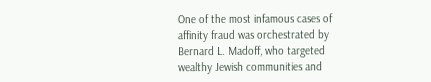One of the most infamous cases of affinity fraud was orchestrated by Bernard L. Madoff, who targeted wealthy Jewish communities and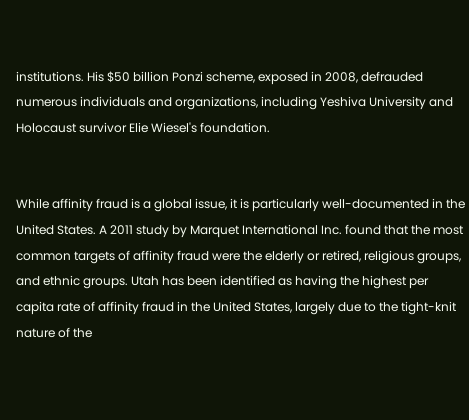institutions. His $50 billion Ponzi scheme, exposed in 2008, defrauded numerous individuals and organizations, including Yeshiva University and Holocaust survivor Elie Wiesel's foundation.


While affinity fraud is a global issue, it is particularly well-documented in the United States. A 2011 study by Marquet International Inc. found that the most common targets of affinity fraud were the elderly or retired, religious groups, and ethnic groups. Utah has been identified as having the highest per capita rate of affinity fraud in the United States, largely due to the tight-knit nature of the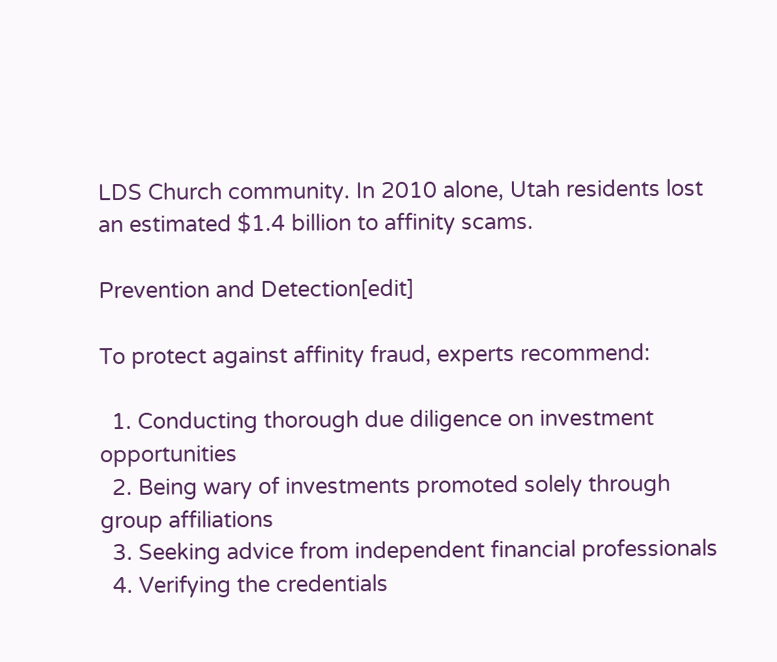LDS Church community. In 2010 alone, Utah residents lost an estimated $1.4 billion to affinity scams.

Prevention and Detection[edit]

To protect against affinity fraud, experts recommend:

  1. Conducting thorough due diligence on investment opportunities
  2. Being wary of investments promoted solely through group affiliations
  3. Seeking advice from independent financial professionals
  4. Verifying the credentials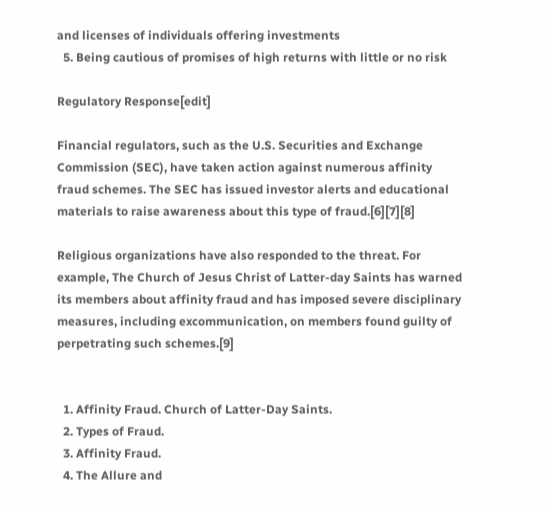and licenses of individuals offering investments
  5. Being cautious of promises of high returns with little or no risk

Regulatory Response[edit]

Financial regulators, such as the U.S. Securities and Exchange Commission (SEC), have taken action against numerous affinity fraud schemes. The SEC has issued investor alerts and educational materials to raise awareness about this type of fraud.[6][7][8]

Religious organizations have also responded to the threat. For example, The Church of Jesus Christ of Latter-day Saints has warned its members about affinity fraud and has imposed severe disciplinary measures, including excommunication, on members found guilty of perpetrating such schemes.[9]


  1. Affinity Fraud. Church of Latter-Day Saints.
  2. Types of Fraud.
  3. Affinity Fraud.
  4. The Allure and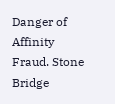Danger of Affinity Fraud. Stone Bridge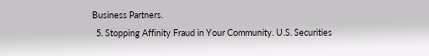Business Partners.
  5. Stopping Affinity Fraud in Your Community. U.S. Securities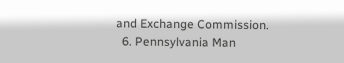and Exchange Commission.
  6. Pennsylvania Man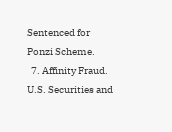Sentenced for Ponzi Scheme.
  7. Affinity Fraud. U.S. Securities and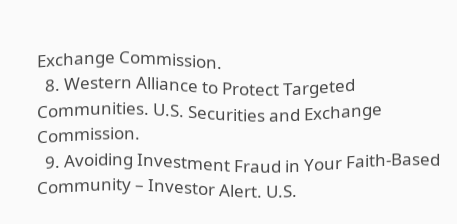Exchange Commission.
  8. Western Alliance to Protect Targeted Communities. U.S. Securities and Exchange Commission.
  9. Avoiding Investment Fraud in Your Faith-Based Community – Investor Alert. U.S.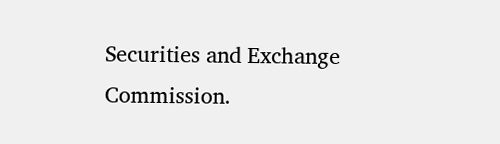Securities and Exchange Commission.